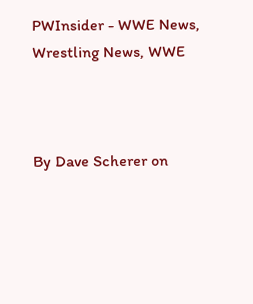PWInsider - WWE News, Wrestling News, WWE



By Dave Scherer on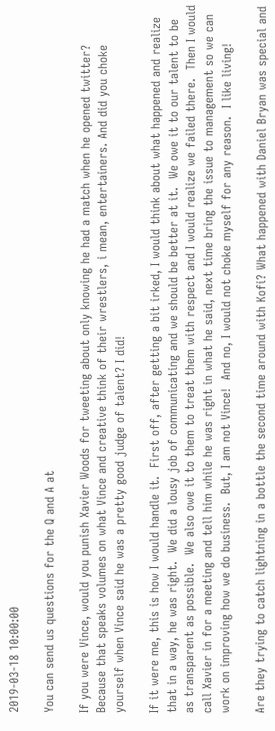2019-03-18 10:00:00

You can send us questions for the Q and A at

If you were Vince, would you punish Xavier Woods for tweeting about only knowing he had a match when he opened twitter? Because that speaks volumes on what Vince and creative think of their wrestlers, i mean, entertainers. And did you choke yourself when Vince said he was a pretty good judge of talent? I did!

If it were me, this is how I would handle it.  First off, after getting a bit irked, I would think about what happened and realize that in a way, he was right.  We did a lousy job of communicating and we should be better at it.  We owe it to our talent to be as transparent as possible.  We also owe it to them to treat them with respect and I would realize we failed there.  Then I would call Xavier in for a meeting and tell him while he was right in what he said, next time bring the issue to management so we can work on improving how we do business.  But, I am not Vince!  And no, I would not choke myself for any reason.  I like living!

Are they trying to catch lightning in a bottle the second time around with Kofi? What happened with Daniel Bryan was special and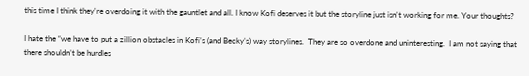this time I think they're overdoing it with the gauntlet and all. I know Kofi deserves it but the storyline just isn't working for me. Your thoughts?

I hate the “we have to put a zillion obstacles in Kofi’s (and Becky’s) way storylines.  They are so overdone and uninteresting.  I am not saying that there shouldn’t be hurdles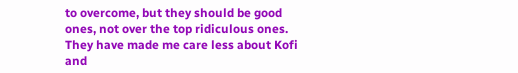to overcome, but they should be good ones, not over the top ridiculous ones.  They have made me care less about Kofi and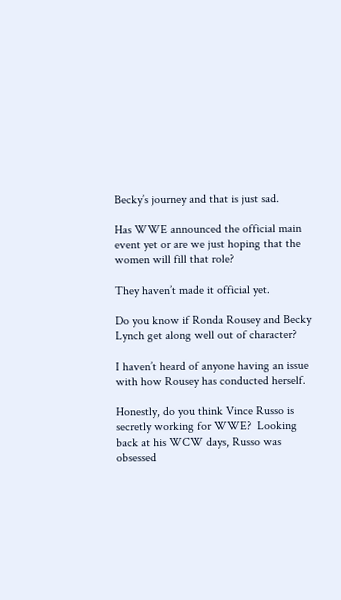Becky’s journey and that is just sad.

Has WWE announced the official main event yet or are we just hoping that the women will fill that role?

They haven’t made it official yet.

Do you know if Ronda Rousey and Becky Lynch get along well out of character?

I haven’t heard of anyone having an issue with how Rousey has conducted herself.

Honestly, do you think Vince Russo is secretly working for WWE?  Looking back at his WCW days, Russo was obsessed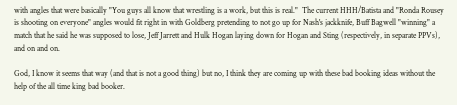with angles that were basically "You guys all know that wrestling is a work, but this is real."  The current HHH/Batista and "Ronda Rousey is shooting on everyone" angles would fit right in with Goldberg pretending to not go up for Nash's jackknife, Buff Bagwell "winning" a match that he said he was supposed to lose, Jeff Jarrett and Hulk Hogan laying down for Hogan and Sting (respectively, in separate PPVs), and on and on.

God, I know it seems that way (and that is not a good thing) but no, I think they are coming up with these bad booking ideas without the help of the all time king bad booker.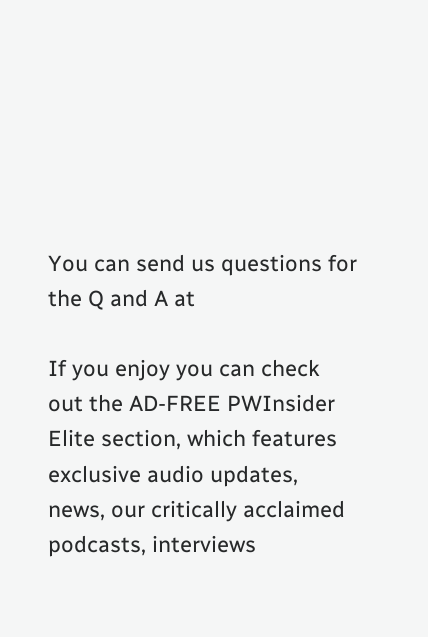You can send us questions for the Q and A at

If you enjoy you can check out the AD-FREE PWInsider Elite section, which features exclusive audio updates, news, our critically acclaimed podcasts, interviews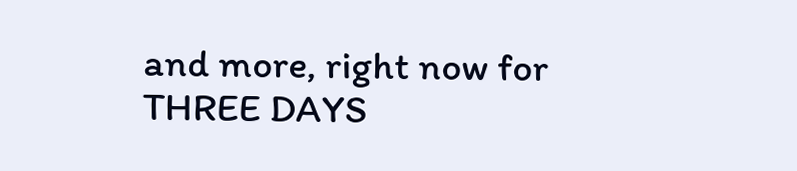and more, right now for THREE DAYS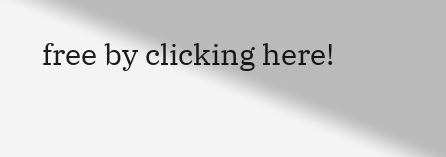free by clicking here!